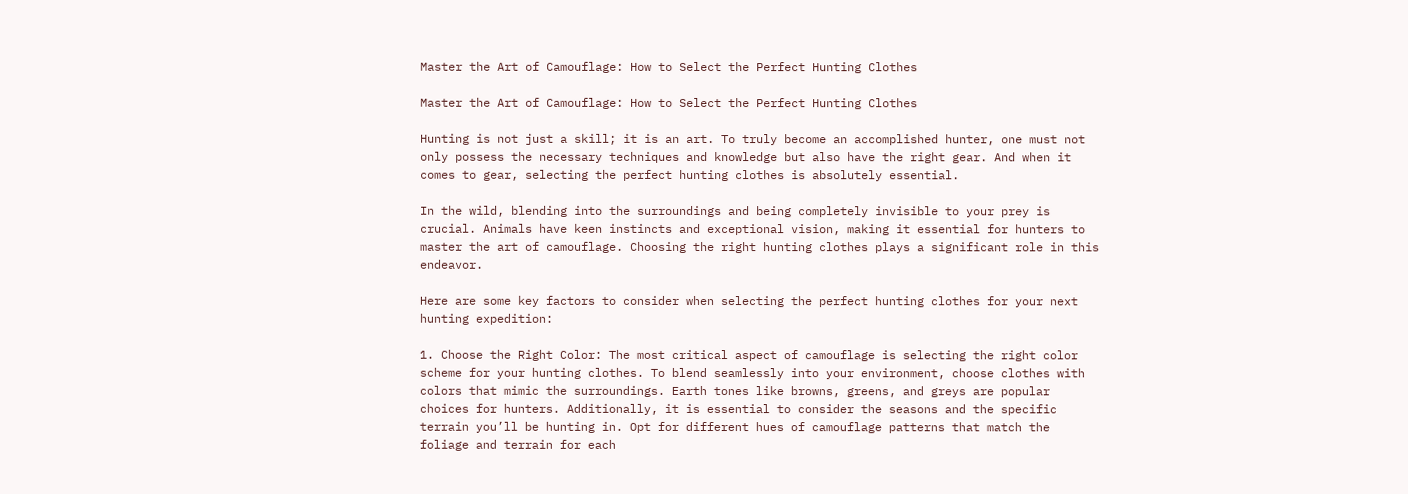Master the Art of Camouflage: How to Select the Perfect Hunting Clothes

Master the Art of Camouflage: How to Select the Perfect Hunting Clothes

Hunting is not just a skill; it is an art. To truly become an accomplished hunter, one must not only possess the necessary techniques and knowledge but also have the right gear. And when it comes to gear, selecting the perfect hunting clothes is absolutely essential.

In the wild, blending into the surroundings and being completely invisible to your prey is crucial. Animals have keen instincts and exceptional vision, making it essential for hunters to master the art of camouflage. Choosing the right hunting clothes plays a significant role in this endeavor.

Here are some key factors to consider when selecting the perfect hunting clothes for your next hunting expedition:

1. Choose the Right Color: The most critical aspect of camouflage is selecting the right color scheme for your hunting clothes. To blend seamlessly into your environment, choose clothes with colors that mimic the surroundings. Earth tones like browns, greens, and greys are popular choices for hunters. Additionally, it is essential to consider the seasons and the specific terrain you’ll be hunting in. Opt for different hues of camouflage patterns that match the foliage and terrain for each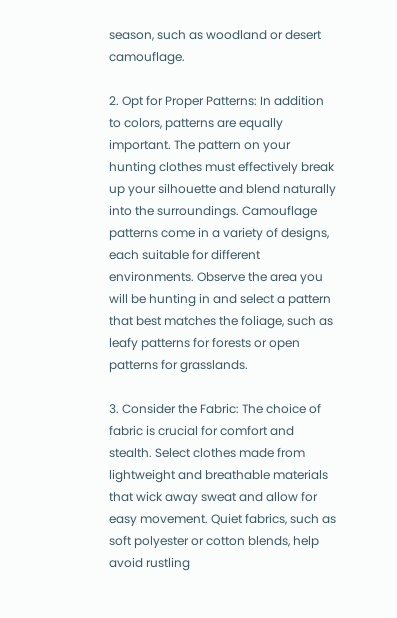season, such as woodland or desert camouflage.

2. Opt for Proper Patterns: In addition to colors, patterns are equally important. The pattern on your hunting clothes must effectively break up your silhouette and blend naturally into the surroundings. Camouflage patterns come in a variety of designs, each suitable for different environments. Observe the area you will be hunting in and select a pattern that best matches the foliage, such as leafy patterns for forests or open patterns for grasslands.

3. Consider the Fabric: The choice of fabric is crucial for comfort and stealth. Select clothes made from lightweight and breathable materials that wick away sweat and allow for easy movement. Quiet fabrics, such as soft polyester or cotton blends, help avoid rustling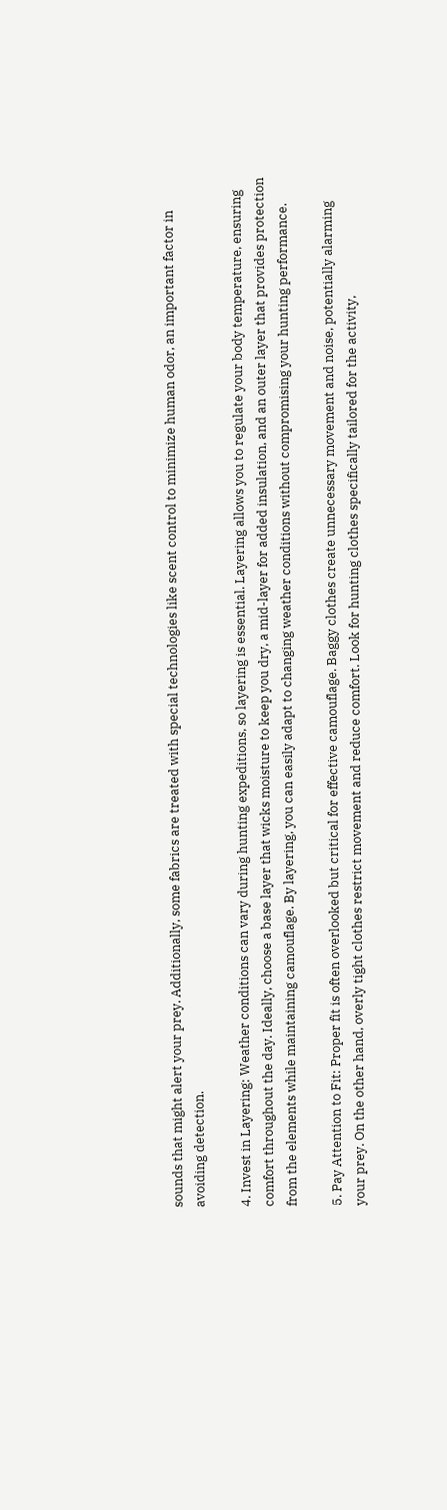sounds that might alert your prey. Additionally, some fabrics are treated with special technologies like scent control to minimize human odor, an important factor in avoiding detection.

4. Invest in Layering: Weather conditions can vary during hunting expeditions, so layering is essential. Layering allows you to regulate your body temperature, ensuring comfort throughout the day. Ideally, choose a base layer that wicks moisture to keep you dry, a mid-layer for added insulation, and an outer layer that provides protection from the elements while maintaining camouflage. By layering, you can easily adapt to changing weather conditions without compromising your hunting performance.

5. Pay Attention to Fit: Proper fit is often overlooked but critical for effective camouflage. Baggy clothes create unnecessary movement and noise, potentially alarming your prey. On the other hand, overly tight clothes restrict movement and reduce comfort. Look for hunting clothes specifically tailored for the activity,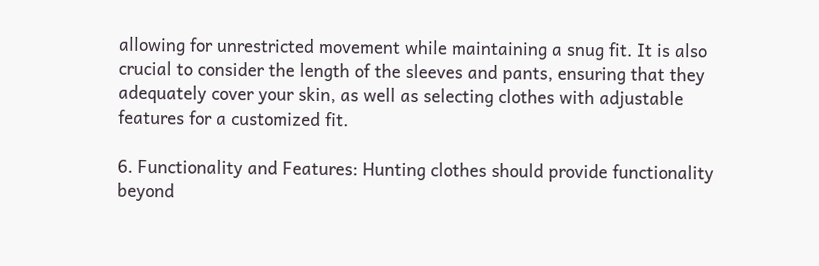allowing for unrestricted movement while maintaining a snug fit. It is also crucial to consider the length of the sleeves and pants, ensuring that they adequately cover your skin, as well as selecting clothes with adjustable features for a customized fit.

6. Functionality and Features: Hunting clothes should provide functionality beyond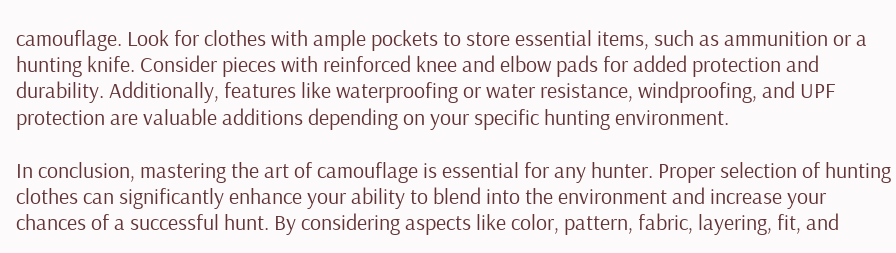camouflage. Look for clothes with ample pockets to store essential items, such as ammunition or a hunting knife. Consider pieces with reinforced knee and elbow pads for added protection and durability. Additionally, features like waterproofing or water resistance, windproofing, and UPF protection are valuable additions depending on your specific hunting environment.

In conclusion, mastering the art of camouflage is essential for any hunter. Proper selection of hunting clothes can significantly enhance your ability to blend into the environment and increase your chances of a successful hunt. By considering aspects like color, pattern, fabric, layering, fit, and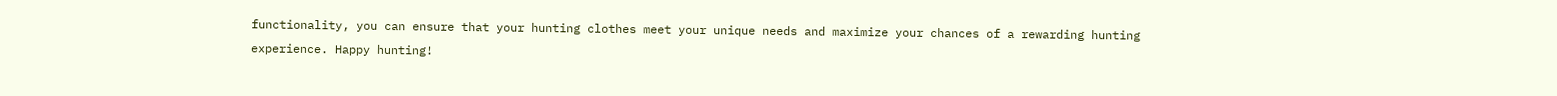functionality, you can ensure that your hunting clothes meet your unique needs and maximize your chances of a rewarding hunting experience. Happy hunting!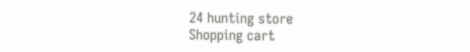24 hunting store
Shopping cart